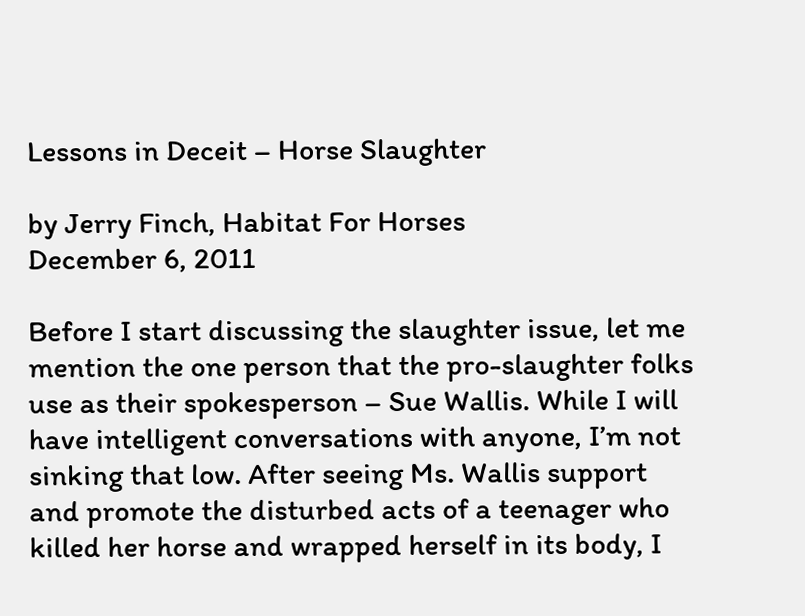Lessons in Deceit – Horse Slaughter

by Jerry Finch, Habitat For Horses
December 6, 2011

Before I start discussing the slaughter issue, let me mention the one person that the pro-slaughter folks use as their spokesperson – Sue Wallis. While I will have intelligent conversations with anyone, I’m not sinking that low. After seeing Ms. Wallis support and promote the disturbed acts of a teenager who killed her horse and wrapped herself in its body, I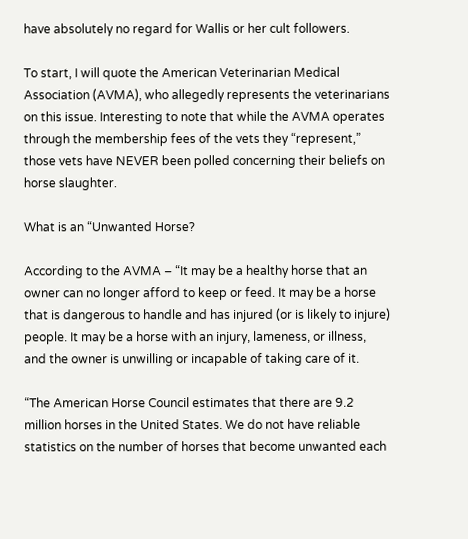have absolutely no regard for Wallis or her cult followers.

To start, I will quote the American Veterinarian Medical Association (AVMA), who allegedly represents the veterinarians on this issue. Interesting to note that while the AVMA operates through the membership fees of the vets they “represent,” those vets have NEVER been polled concerning their beliefs on horse slaughter.

What is an “Unwanted Horse?

According to the AVMA – “It may be a healthy horse that an owner can no longer afford to keep or feed. It may be a horse that is dangerous to handle and has injured (or is likely to injure) people. It may be a horse with an injury, lameness, or illness, and the owner is unwilling or incapable of taking care of it.

“The American Horse Council estimates that there are 9.2 million horses in the United States. We do not have reliable statistics on the number of horses that become unwanted each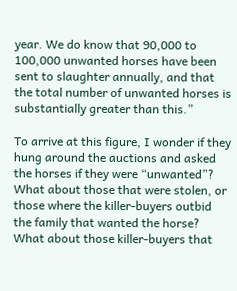year. We do know that 90,000 to 100,000 unwanted horses have been sent to slaughter annually, and that the total number of unwanted horses is substantially greater than this.”

To arrive at this figure, I wonder if they hung around the auctions and asked the horses if they were “unwanted”? What about those that were stolen, or those where the killer-buyers outbid the family that wanted the horse? What about those killer-buyers that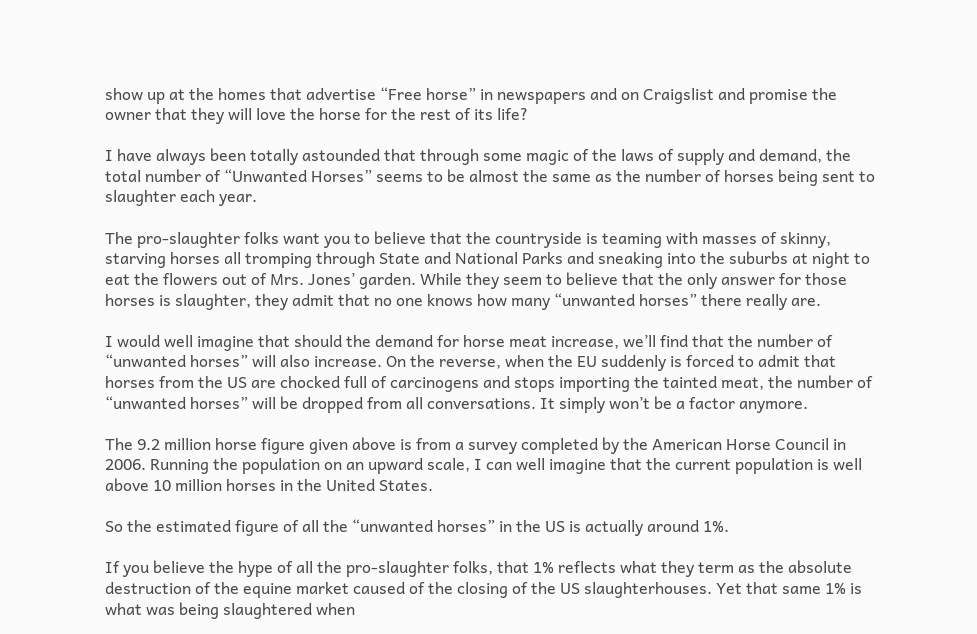show up at the homes that advertise “Free horse” in newspapers and on Craigslist and promise the owner that they will love the horse for the rest of its life?

I have always been totally astounded that through some magic of the laws of supply and demand, the total number of “Unwanted Horses” seems to be almost the same as the number of horses being sent to slaughter each year.

The pro-slaughter folks want you to believe that the countryside is teaming with masses of skinny, starving horses all tromping through State and National Parks and sneaking into the suburbs at night to eat the flowers out of Mrs. Jones’ garden. While they seem to believe that the only answer for those horses is slaughter, they admit that no one knows how many “unwanted horses” there really are.

I would well imagine that should the demand for horse meat increase, we’ll find that the number of “unwanted horses” will also increase. On the reverse, when the EU suddenly is forced to admit that horses from the US are chocked full of carcinogens and stops importing the tainted meat, the number of “unwanted horses” will be dropped from all conversations. It simply won’t be a factor anymore.

The 9.2 million horse figure given above is from a survey completed by the American Horse Council in 2006. Running the population on an upward scale, I can well imagine that the current population is well above 10 million horses in the United States.

So the estimated figure of all the “unwanted horses” in the US is actually around 1%.

If you believe the hype of all the pro-slaughter folks, that 1% reflects what they term as the absolute destruction of the equine market caused of the closing of the US slaughterhouses. Yet that same 1% is what was being slaughtered when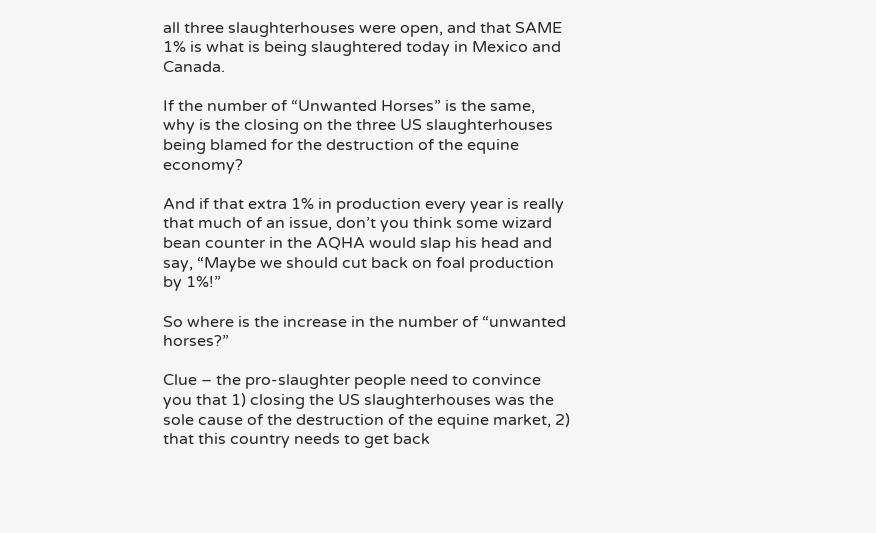all three slaughterhouses were open, and that SAME 1% is what is being slaughtered today in Mexico and Canada.

If the number of “Unwanted Horses” is the same, why is the closing on the three US slaughterhouses being blamed for the destruction of the equine economy?

And if that extra 1% in production every year is really that much of an issue, don’t you think some wizard bean counter in the AQHA would slap his head and say, “Maybe we should cut back on foal production by 1%!”

So where is the increase in the number of “unwanted horses?”

Clue – the pro-slaughter people need to convince you that 1) closing the US slaughterhouses was the sole cause of the destruction of the equine market, 2) that this country needs to get back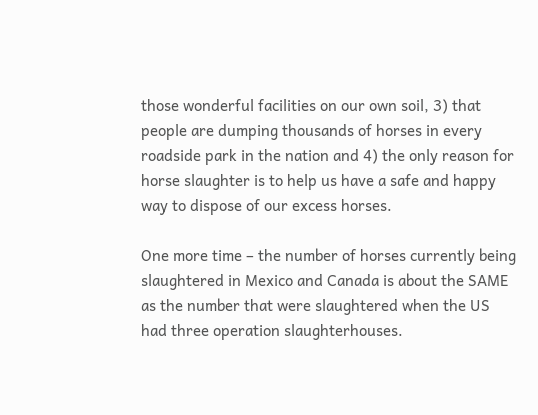those wonderful facilities on our own soil, 3) that people are dumping thousands of horses in every roadside park in the nation and 4) the only reason for horse slaughter is to help us have a safe and happy way to dispose of our excess horses.

One more time – the number of horses currently being slaughtered in Mexico and Canada is about the SAME as the number that were slaughtered when the US had three operation slaughterhouses.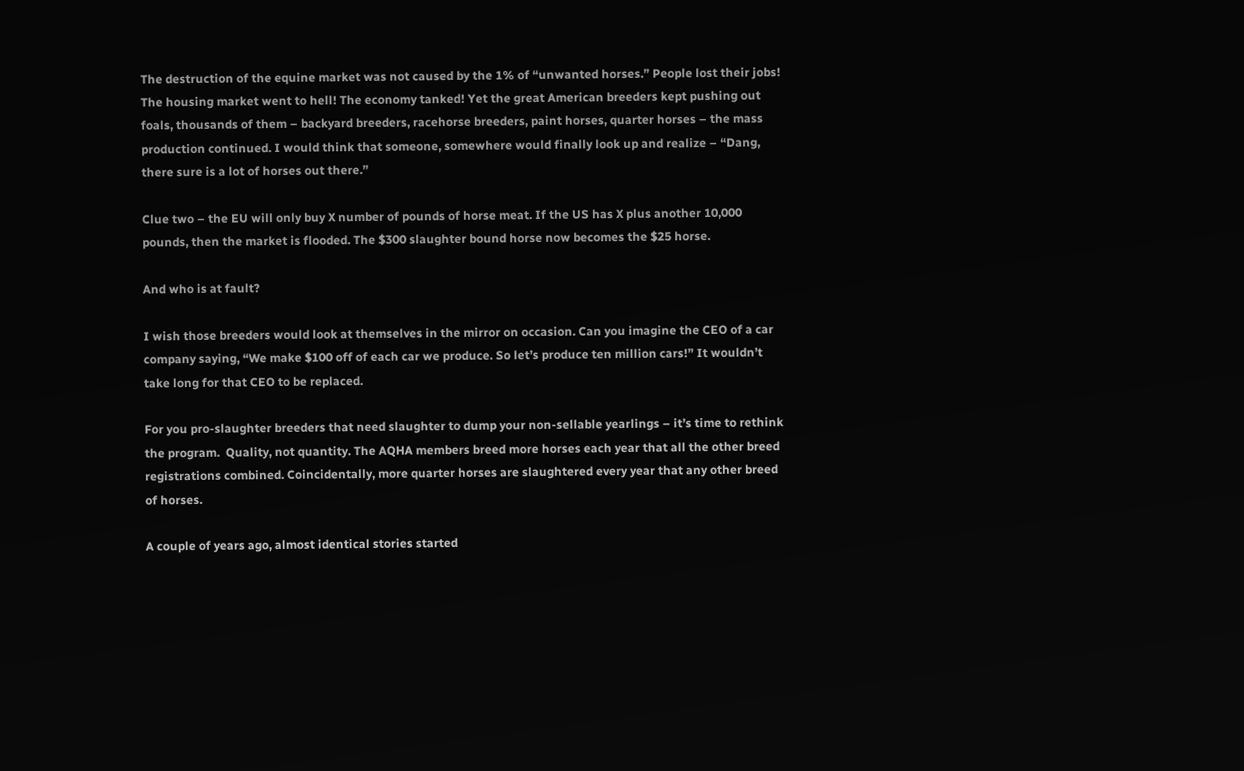The destruction of the equine market was not caused by the 1% of “unwanted horses.” People lost their jobs! The housing market went to hell! The economy tanked! Yet the great American breeders kept pushing out foals, thousands of them – backyard breeders, racehorse breeders, paint horses, quarter horses – the mass production continued. I would think that someone, somewhere would finally look up and realize – “Dang, there sure is a lot of horses out there.”

Clue two – the EU will only buy X number of pounds of horse meat. If the US has X plus another 10,000 pounds, then the market is flooded. The $300 slaughter bound horse now becomes the $25 horse.

And who is at fault?

I wish those breeders would look at themselves in the mirror on occasion. Can you imagine the CEO of a car company saying, “We make $100 off of each car we produce. So let’s produce ten million cars!” It wouldn’t take long for that CEO to be replaced.

For you pro-slaughter breeders that need slaughter to dump your non-sellable yearlings – it’s time to rethink the program.  Quality, not quantity. The AQHA members breed more horses each year that all the other breed registrations combined. Coincidentally, more quarter horses are slaughtered every year that any other breed of horses.

A couple of years ago, almost identical stories started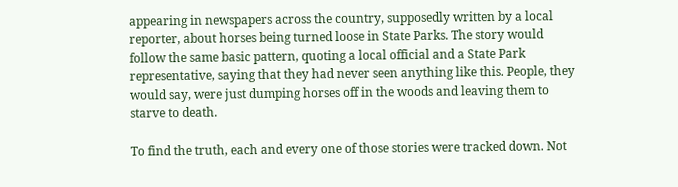appearing in newspapers across the country, supposedly written by a local reporter, about horses being turned loose in State Parks. The story would follow the same basic pattern, quoting a local official and a State Park representative, saying that they had never seen anything like this. People, they would say, were just dumping horses off in the woods and leaving them to starve to death.

To find the truth, each and every one of those stories were tracked down. Not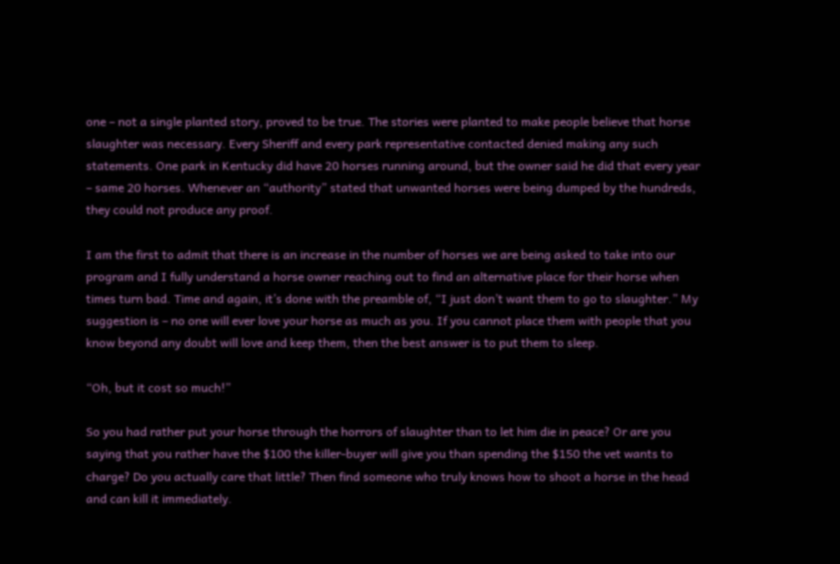one – not a single planted story, proved to be true. The stories were planted to make people believe that horse slaughter was necessary. Every Sheriff and every park representative contacted denied making any such statements. One park in Kentucky did have 20 horses running around, but the owner said he did that every year – same 20 horses. Whenever an “authority” stated that unwanted horses were being dumped by the hundreds, they could not produce any proof.

I am the first to admit that there is an increase in the number of horses we are being asked to take into our program and I fully understand a horse owner reaching out to find an alternative place for their horse when times turn bad. Time and again, it’s done with the preamble of, “I just don’t want them to go to slaughter.” My suggestion is – no one will ever love your horse as much as you. If you cannot place them with people that you know beyond any doubt will love and keep them, then the best answer is to put them to sleep.

“Oh, but it cost so much!”

So you had rather put your horse through the horrors of slaughter than to let him die in peace? Or are you saying that you rather have the $100 the killer-buyer will give you than spending the $150 the vet wants to charge? Do you actually care that little? Then find someone who truly knows how to shoot a horse in the head and can kill it immediately.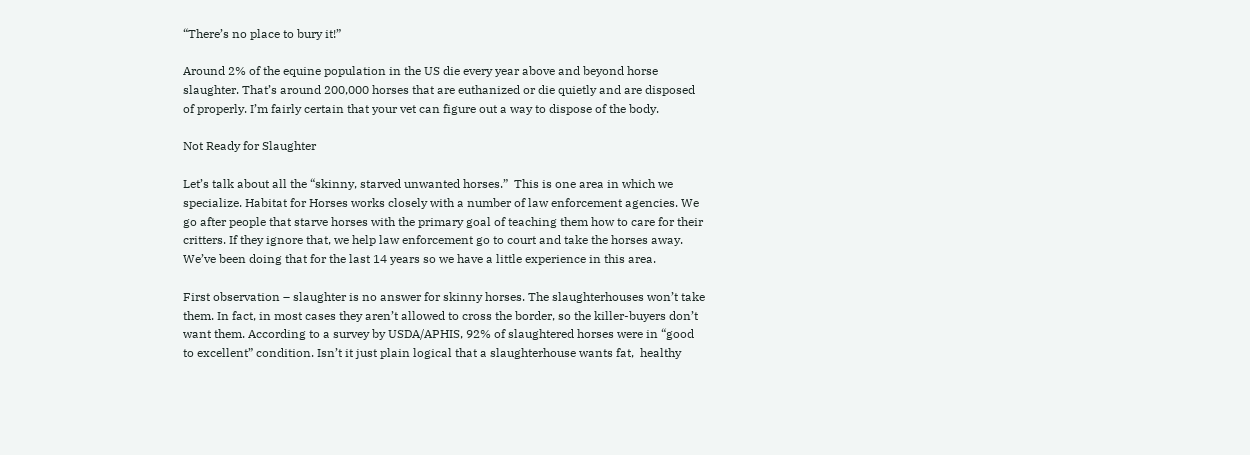“There’s no place to bury it!”

Around 2% of the equine population in the US die every year above and beyond horse slaughter. That’s around 200,000 horses that are euthanized or die quietly and are disposed of properly. I’m fairly certain that your vet can figure out a way to dispose of the body.

Not Ready for Slaughter

Let’s talk about all the “skinny, starved unwanted horses.”  This is one area in which we specialize. Habitat for Horses works closely with a number of law enforcement agencies. We go after people that starve horses with the primary goal of teaching them how to care for their critters. If they ignore that, we help law enforcement go to court and take the horses away. We’ve been doing that for the last 14 years so we have a little experience in this area.

First observation – slaughter is no answer for skinny horses. The slaughterhouses won’t take them. In fact, in most cases they aren’t allowed to cross the border, so the killer-buyers don’t want them. According to a survey by USDA/APHIS, 92% of slaughtered horses were in “good to excellent” condition. Isn’t it just plain logical that a slaughterhouse wants fat,  healthy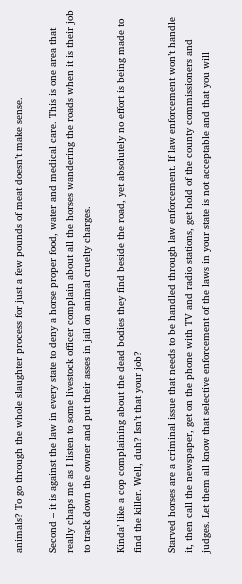animals? To go through the whole slaughter process for just a few pounds of meat doesn’t make sense.

Second – it is against the law in every state to deny a horse proper food, water and medical care. This is one area that really chaps me as I listen to some livestock officer complain about all the horses wandering the roads when it is their job to track down the owner and put their asses in jail on animal cruelty charges.

Kinda’ like a cop complaining about the dead bodies they find beside the road, yet absolutely no effort is being made to find the killer. Well, duh? Isn’t that your job?

Starved horses are a criminal issue that needs to be handled through law enforcement. If law enforcement won’t handle it, then call the newspaper, get on the phone with TV and radio stations, get hold of the county commissioners and judges. Let them all know that selective enforcement of the laws in your state is not acceptable and that you will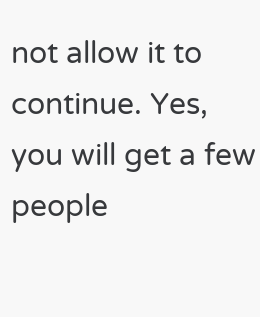not allow it to continue. Yes, you will get a few people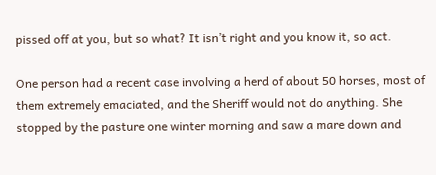pissed off at you, but so what? It isn’t right and you know it, so act.

One person had a recent case involving a herd of about 50 horses, most of them extremely emaciated, and the Sheriff would not do anything. She stopped by the pasture one winter morning and saw a mare down and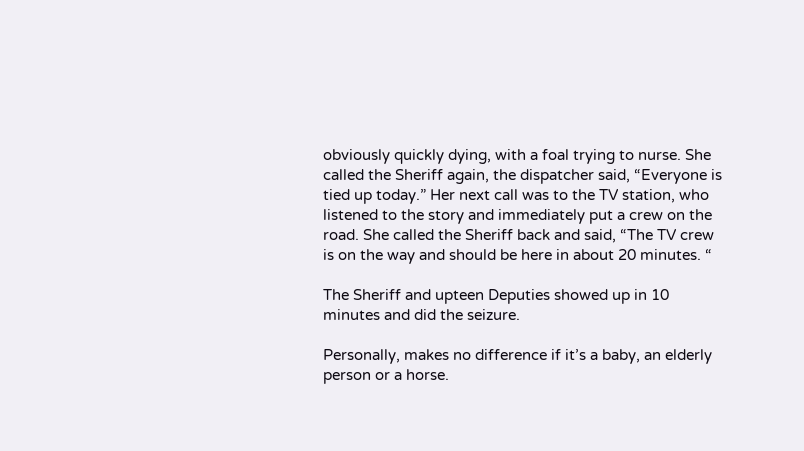obviously quickly dying, with a foal trying to nurse. She called the Sheriff again, the dispatcher said, “Everyone is tied up today.” Her next call was to the TV station, who listened to the story and immediately put a crew on the road. She called the Sheriff back and said, “The TV crew is on the way and should be here in about 20 minutes. “

The Sheriff and upteen Deputies showed up in 10 minutes and did the seizure.

Personally, makes no difference if it’s a baby, an elderly person or a horse.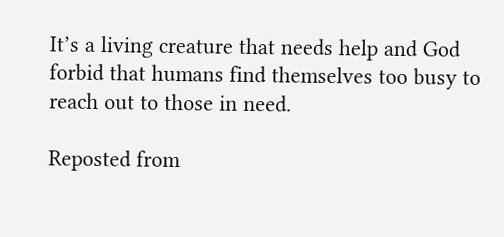It’s a living creature that needs help and God forbid that humans find themselves too busy to reach out to those in need.

Reposted from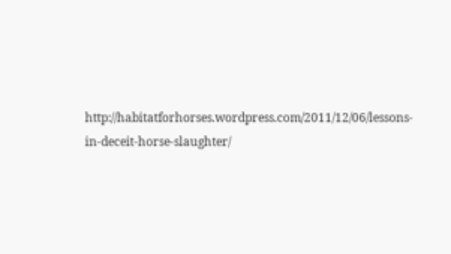http://habitatforhorses.wordpress.com/2011/12/06/lessons-in-deceit-horse-slaughter/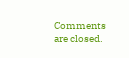Comments are closed.